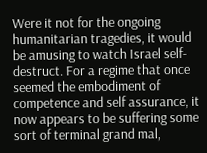Were it not for the ongoing humanitarian tragedies, it would be amusing to watch Israel self-destruct. For a regime that once seemed the embodiment of competence and self assurance, it now appears to be suffering some sort of terminal grand mal,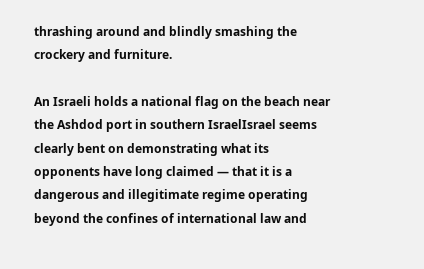thrashing around and blindly smashing the crockery and furniture.

An Israeli holds a national flag on the beach near the Ashdod port in southern IsraelIsrael seems clearly bent on demonstrating what its opponents have long claimed — that it is a dangerous and illegitimate regime operating beyond the confines of international law and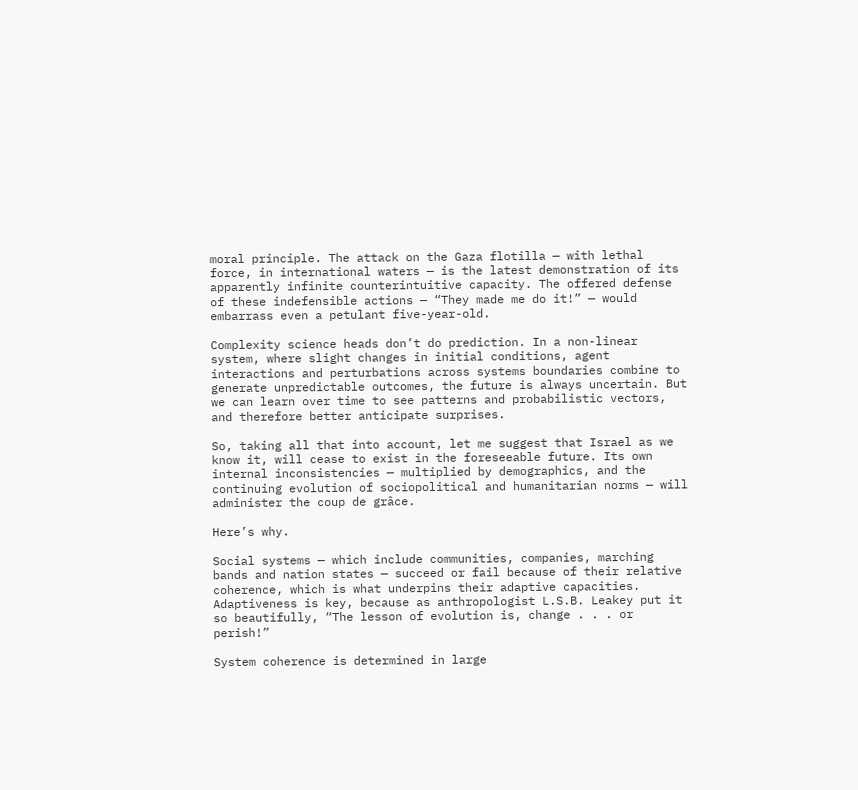moral principle. The attack on the Gaza flotilla — with lethal force, in international waters — is the latest demonstration of its apparently infinite counterintuitive capacity. The offered defense of these indefensible actions — “They made me do it!” — would embarrass even a petulant five-year-old.

Complexity science heads don’t do prediction. In a non-linear system, where slight changes in initial conditions, agent interactions and perturbations across systems boundaries combine to generate unpredictable outcomes, the future is always uncertain. But we can learn over time to see patterns and probabilistic vectors, and therefore better anticipate surprises.

So, taking all that into account, let me suggest that Israel as we know it, will cease to exist in the foreseeable future. Its own internal inconsistencies — multiplied by demographics, and the continuing evolution of sociopolitical and humanitarian norms — will administer the coup de grâce.

Here’s why.

Social systems — which include communities, companies, marching bands and nation states — succeed or fail because of their relative coherence, which is what underpins their adaptive capacities. Adaptiveness is key, because as anthropologist L.S.B. Leakey put it so beautifully, “The lesson of evolution is, change . . . or perish!”

System coherence is determined in large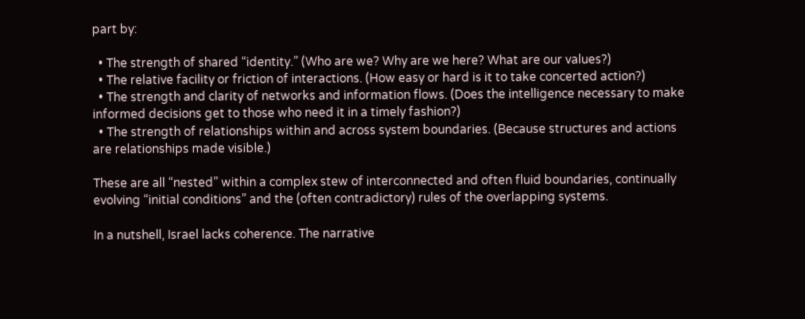part by:

  • The strength of shared “identity.” (Who are we? Why are we here? What are our values?)
  • The relative facility or friction of interactions. (How easy or hard is it to take concerted action?)
  • The strength and clarity of networks and information flows. (Does the intelligence necessary to make informed decisions get to those who need it in a timely fashion?)
  • The strength of relationships within and across system boundaries. (Because structures and actions are relationships made visible.)

These are all “nested” within a complex stew of interconnected and often fluid boundaries, continually evolving “initial conditions” and the (often contradictory) rules of the overlapping systems.

In a nutshell, Israel lacks coherence. The narrative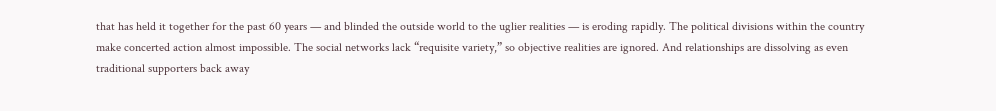that has held it together for the past 60 years — and blinded the outside world to the uglier realities — is eroding rapidly. The political divisions within the country make concerted action almost impossible. The social networks lack “requisite variety,” so objective realities are ignored. And relationships are dissolving as even traditional supporters back away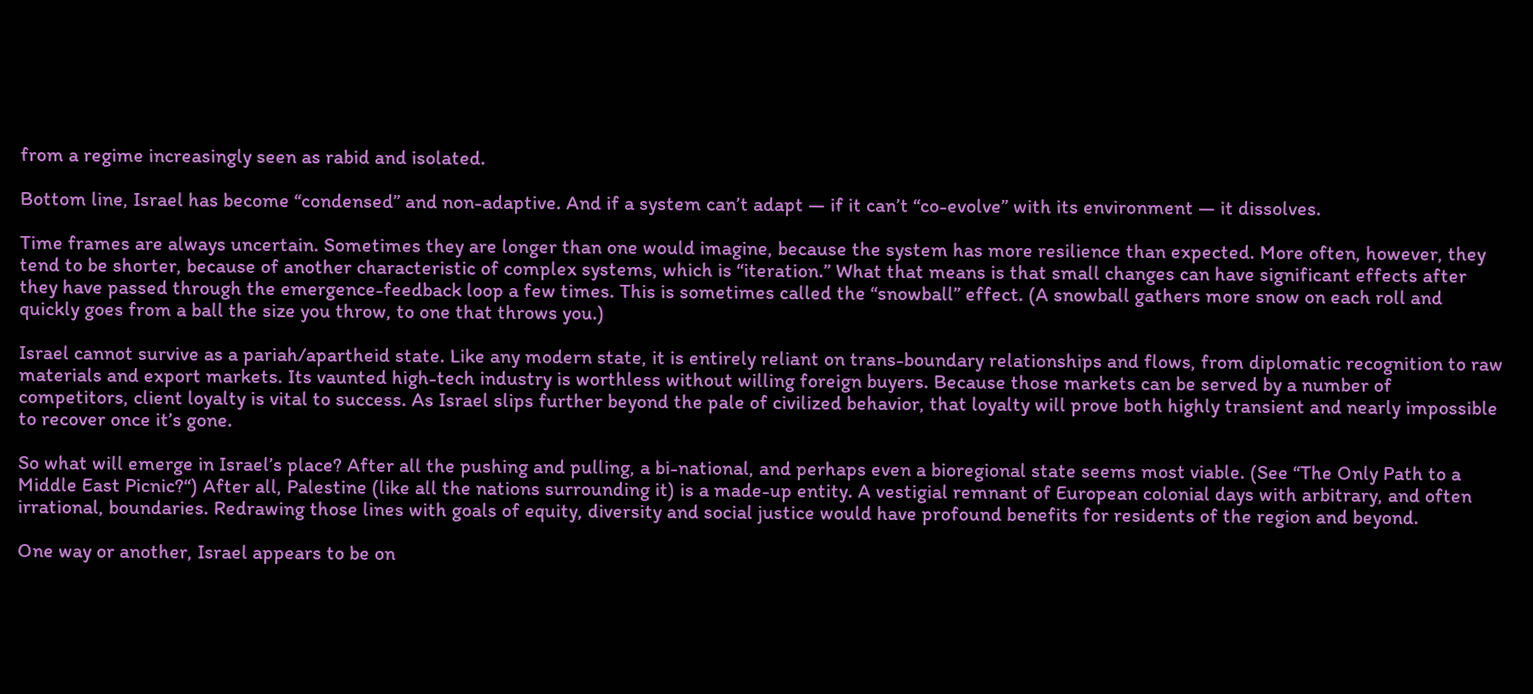from a regime increasingly seen as rabid and isolated.

Bottom line, Israel has become “condensed” and non-adaptive. And if a system can’t adapt — if it can’t “co-evolve” with its environment — it dissolves.

Time frames are always uncertain. Sometimes they are longer than one would imagine, because the system has more resilience than expected. More often, however, they tend to be shorter, because of another characteristic of complex systems, which is “iteration.” What that means is that small changes can have significant effects after they have passed through the emergence-feedback loop a few times. This is sometimes called the “snowball” effect. (A snowball gathers more snow on each roll and quickly goes from a ball the size you throw, to one that throws you.)

Israel cannot survive as a pariah/apartheid state. Like any modern state, it is entirely reliant on trans-boundary relationships and flows, from diplomatic recognition to raw materials and export markets. Its vaunted high-tech industry is worthless without willing foreign buyers. Because those markets can be served by a number of competitors, client loyalty is vital to success. As Israel slips further beyond the pale of civilized behavior, that loyalty will prove both highly transient and nearly impossible to recover once it’s gone.

So what will emerge in Israel’s place? After all the pushing and pulling, a bi-national, and perhaps even a bioregional state seems most viable. (See “The Only Path to a Middle East Picnic?“) After all, Palestine (like all the nations surrounding it) is a made-up entity. A vestigial remnant of European colonial days with arbitrary, and often irrational, boundaries. Redrawing those lines with goals of equity, diversity and social justice would have profound benefits for residents of the region and beyond.

One way or another, Israel appears to be on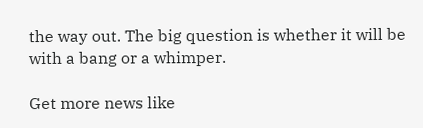the way out. The big question is whether it will be with a bang or a whimper.

Get more news like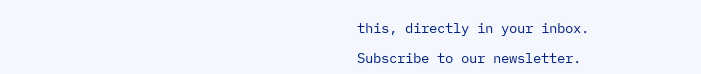this, directly in your inbox.

Subscribe to our newsletter.